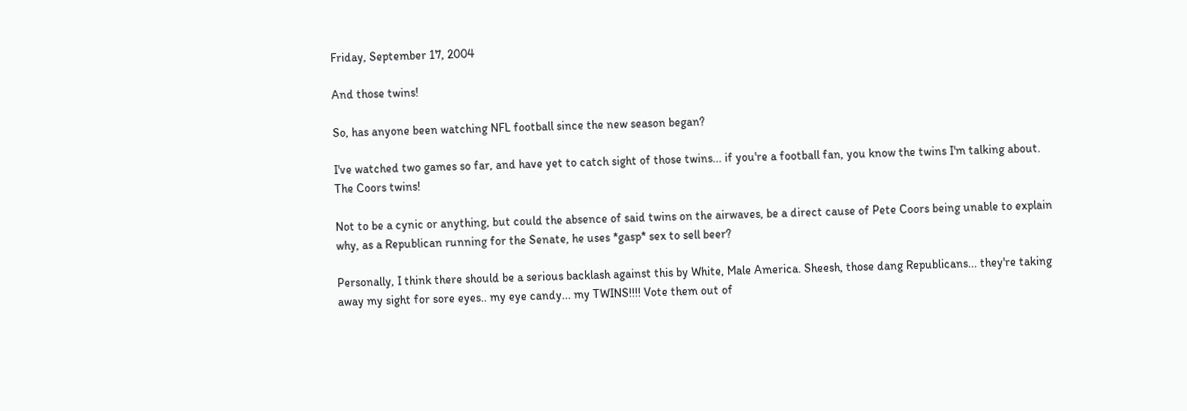Friday, September 17, 2004

And those twins!

So, has anyone been watching NFL football since the new season began?

I've watched two games so far, and have yet to catch sight of those twins... if you're a football fan, you know the twins I'm talking about. The Coors twins!

Not to be a cynic or anything, but could the absence of said twins on the airwaves, be a direct cause of Pete Coors being unable to explain why, as a Republican running for the Senate, he uses *gasp* sex to sell beer?

Personally, I think there should be a serious backlash against this by White, Male America. Sheesh, those dang Republicans... they're taking away my sight for sore eyes.. my eye candy... my TWINS!!!! Vote them out of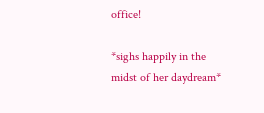office!

*sighs happily in the midst of her daydream*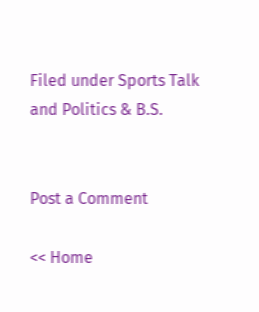Filed under Sports Talk and Politics & B.S.


Post a Comment

<< Home